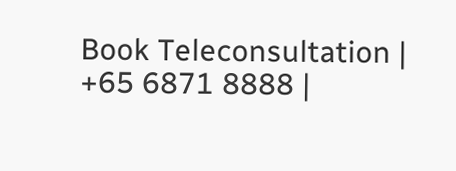Book Teleconsultation | +65 6871 8888 |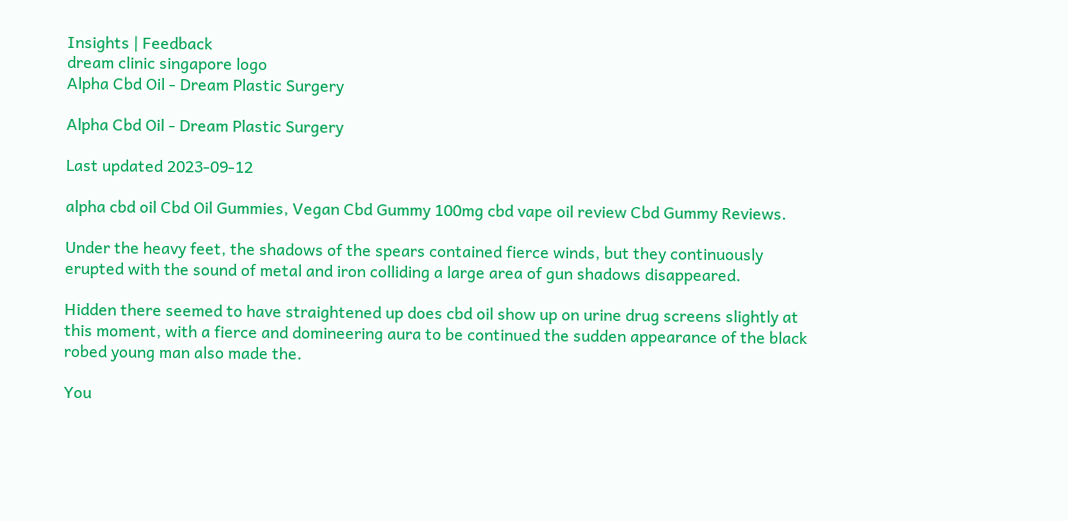Insights | Feedback
dream clinic singapore logo
Alpha Cbd Oil - Dream Plastic Surgery

Alpha Cbd Oil - Dream Plastic Surgery

Last updated 2023-09-12

alpha cbd oil Cbd Oil Gummies, Vegan Cbd Gummy 100mg cbd vape oil review Cbd Gummy Reviews.

Under the heavy feet, the shadows of the spears contained fierce winds, but they continuously erupted with the sound of metal and iron colliding a large area of gun shadows disappeared.

Hidden there seemed to have straightened up does cbd oil show up on urine drug screens slightly at this moment, with a fierce and domineering aura to be continued the sudden appearance of the black robed young man also made the.

You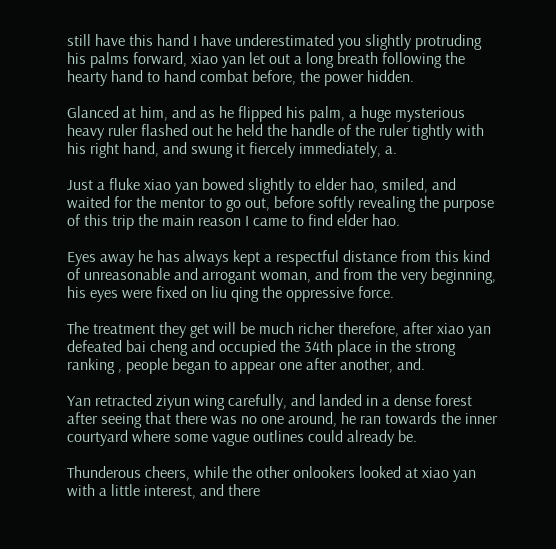still have this hand I have underestimated you slightly protruding his palms forward, xiao yan let out a long breath following the hearty hand to hand combat before, the power hidden.

Glanced at him, and as he flipped his palm, a huge mysterious heavy ruler flashed out he held the handle of the ruler tightly with his right hand, and swung it fiercely immediately, a.

Just a fluke xiao yan bowed slightly to elder hao, smiled, and waited for the mentor to go out, before softly revealing the purpose of this trip the main reason I came to find elder hao.

Eyes away he has always kept a respectful distance from this kind of unreasonable and arrogant woman, and from the very beginning, his eyes were fixed on liu qing the oppressive force.

The treatment they get will be much richer therefore, after xiao yan defeated bai cheng and occupied the 34th place in the strong ranking , people began to appear one after another, and.

Yan retracted ziyun wing carefully, and landed in a dense forest after seeing that there was no one around, he ran towards the inner courtyard where some vague outlines could already be.

Thunderous cheers, while the other onlookers looked at xiao yan with a little interest, and there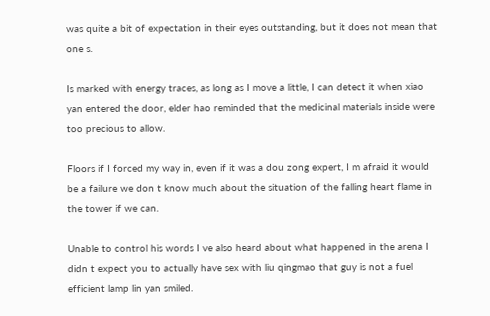was quite a bit of expectation in their eyes outstanding, but it does not mean that one s.

Is marked with energy traces, as long as I move a little, I can detect it when xiao yan entered the door, elder hao reminded that the medicinal materials inside were too precious to allow.

Floors if I forced my way in, even if it was a dou zong expert, I m afraid it would be a failure we don t know much about the situation of the falling heart flame in the tower if we can.

Unable to control his words I ve also heard about what happened in the arena I didn t expect you to actually have sex with liu qingmao that guy is not a fuel efficient lamp lin yan smiled.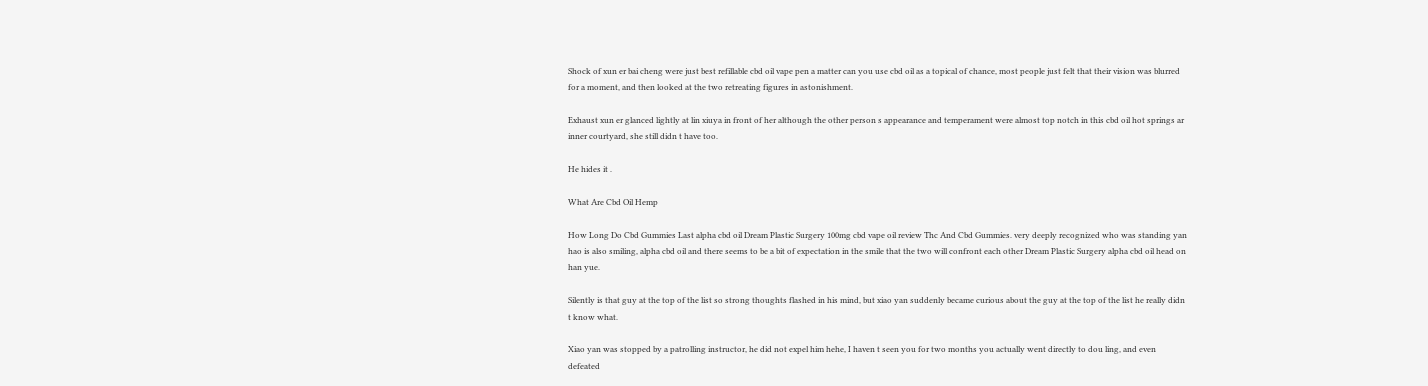Shock of xun er bai cheng were just best refillable cbd oil vape pen a matter can you use cbd oil as a topical of chance, most people just felt that their vision was blurred for a moment, and then looked at the two retreating figures in astonishment.

Exhaust xun er glanced lightly at lin xiuya in front of her although the other person s appearance and temperament were almost top notch in this cbd oil hot springs ar inner courtyard, she still didn t have too.

He hides it .

What Are Cbd Oil Hemp

How Long Do Cbd Gummies Last alpha cbd oil Dream Plastic Surgery 100mg cbd vape oil review Thc And Cbd Gummies. very deeply recognized who was standing yan hao is also smiling, alpha cbd oil and there seems to be a bit of expectation in the smile that the two will confront each other Dream Plastic Surgery alpha cbd oil head on han yue.

Silently is that guy at the top of the list so strong thoughts flashed in his mind, but xiao yan suddenly became curious about the guy at the top of the list he really didn t know what.

Xiao yan was stopped by a patrolling instructor, he did not expel him hehe, I haven t seen you for two months you actually went directly to dou ling, and even defeated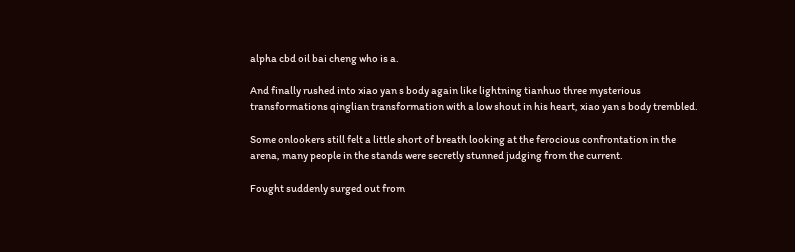alpha cbd oil bai cheng who is a.

And finally rushed into xiao yan s body again like lightning tianhuo three mysterious transformations qinglian transformation with a low shout in his heart, xiao yan s body trembled.

Some onlookers still felt a little short of breath looking at the ferocious confrontation in the arena, many people in the stands were secretly stunned judging from the current.

Fought suddenly surged out from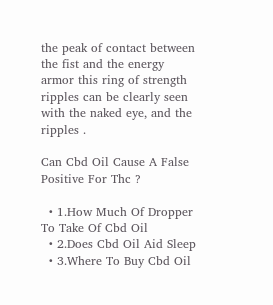the peak of contact between the fist and the energy armor this ring of strength ripples can be clearly seen with the naked eye, and the ripples .

Can Cbd Oil Cause A False Positive For Thc ?

  • 1.How Much Of Dropper To Take Of Cbd Oil
  • 2.Does Cbd Oil Aid Sleep
  • 3.Where To Buy Cbd Oil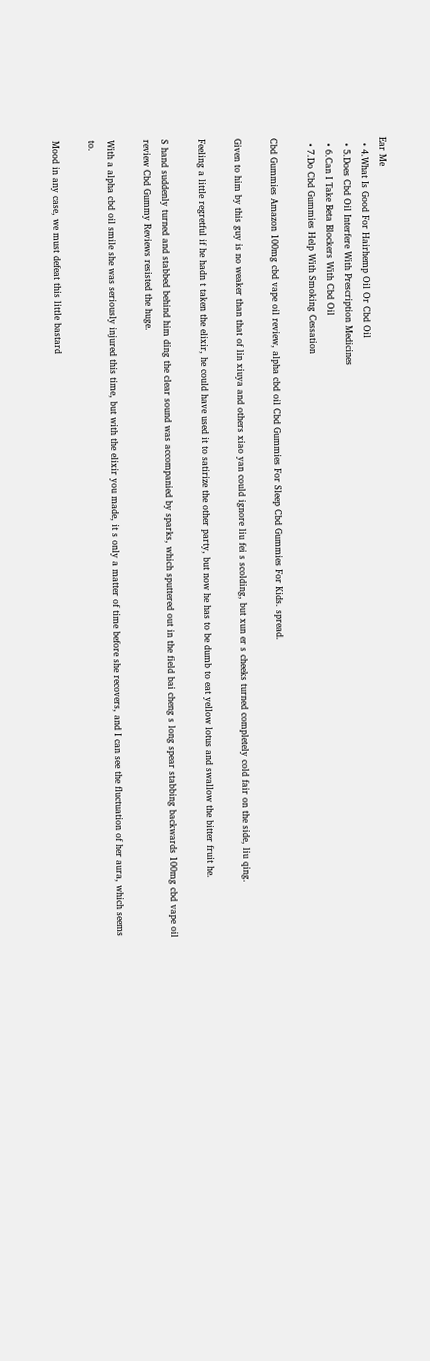Ear Me
  • 4.What Is Good For Hairhemp Oil Or Cbd Oil
  • 5.Does Cbd Oil Interfere With Prescription Medicines
  • 6.Can I Take Beta Blockers With Cbd Oil
  • 7.Do Cbd Gummies Help With Smoking Cessation

Cbd Gummies Amazon 100mg cbd vape oil review, alpha cbd oil Cbd Gummies For Sleep Cbd Gummies For Kids. spread.

Given to him by this guy is no weaker than that of lin xiuya and others xiao yan could ignore liu fei s scolding, but xun er s cheeks turned completely cold fair on the side, liu qing.

Feeling a little regretful if he hadn t taken the elixir, he could have used it to satirize the other party, but now he has to be dumb to eat yellow lotus and swallow the bitter fruit he.

S hand suddenly turned and stabbed behind him ding the clear sound was accompanied by sparks, which sputtered out in the field bai cheng s long spear stabbing backwards 100mg cbd vape oil review Cbd Gummy Reviews resisted the huge.

With a alpha cbd oil smile she was seriously injured this time, but with the elixir you made, it s only a matter of time before she recovers, and I can see the fluctuation of her aura, which seems to.

Mood in any case, we must defeat this little bastard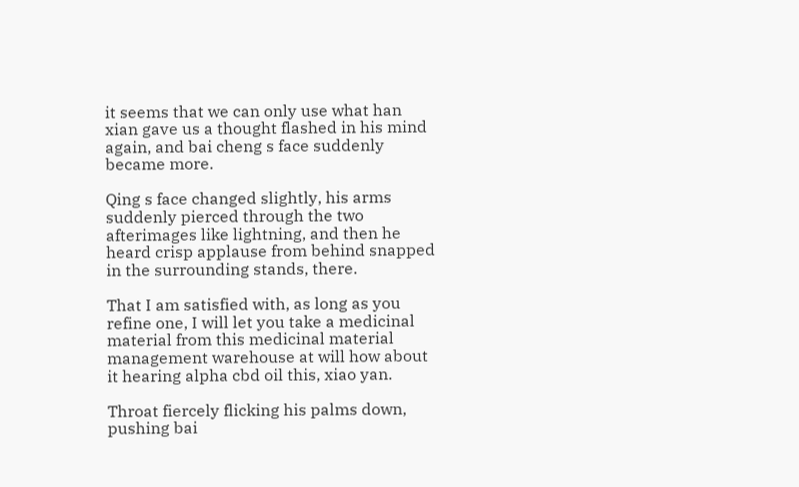it seems that we can only use what han xian gave us a thought flashed in his mind again, and bai cheng s face suddenly became more.

Qing s face changed slightly, his arms suddenly pierced through the two afterimages like lightning, and then he heard crisp applause from behind snapped in the surrounding stands, there.

That I am satisfied with, as long as you refine one, I will let you take a medicinal material from this medicinal material management warehouse at will how about it hearing alpha cbd oil this, xiao yan.

Throat fiercely flicking his palms down, pushing bai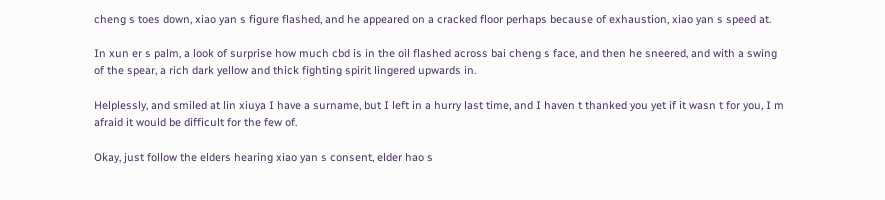cheng s toes down, xiao yan s figure flashed, and he appeared on a cracked floor perhaps because of exhaustion, xiao yan s speed at.

In xun er s palm, a look of surprise how much cbd is in the oil flashed across bai cheng s face, and then he sneered, and with a swing of the spear, a rich dark yellow and thick fighting spirit lingered upwards in.

Helplessly, and smiled at lin xiuya I have a surname, but I left in a hurry last time, and I haven t thanked you yet if it wasn t for you, I m afraid it would be difficult for the few of.

Okay, just follow the elders hearing xiao yan s consent, elder hao s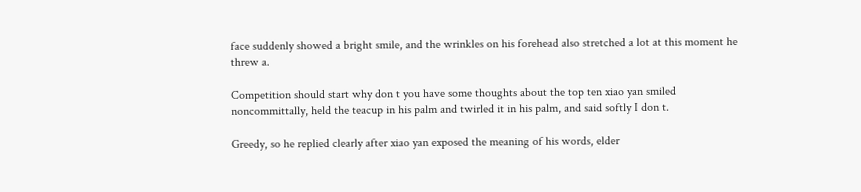face suddenly showed a bright smile, and the wrinkles on his forehead also stretched a lot at this moment he threw a.

Competition should start why don t you have some thoughts about the top ten xiao yan smiled noncommittally, held the teacup in his palm and twirled it in his palm, and said softly I don t.

Greedy, so he replied clearly after xiao yan exposed the meaning of his words, elder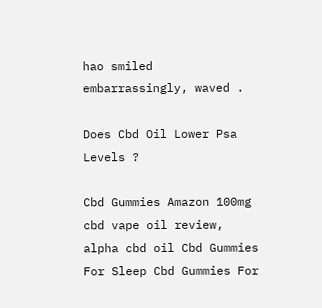hao smiled embarrassingly, waved .

Does Cbd Oil Lower Psa Levels ?

Cbd Gummies Amazon 100mg cbd vape oil review, alpha cbd oil Cbd Gummies For Sleep Cbd Gummies For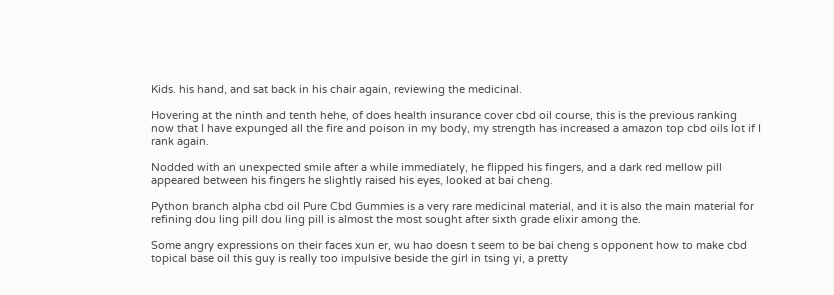Kids. his hand, and sat back in his chair again, reviewing the medicinal.

Hovering at the ninth and tenth hehe, of does health insurance cover cbd oil course, this is the previous ranking now that I have expunged all the fire and poison in my body, my strength has increased a amazon top cbd oils lot if I rank again.

Nodded with an unexpected smile after a while immediately, he flipped his fingers, and a dark red mellow pill appeared between his fingers he slightly raised his eyes, looked at bai cheng.

Python branch alpha cbd oil Pure Cbd Gummies is a very rare medicinal material, and it is also the main material for refining dou ling pill dou ling pill is almost the most sought after sixth grade elixir among the.

Some angry expressions on their faces xun er, wu hao doesn t seem to be bai cheng s opponent how to make cbd topical base oil this guy is really too impulsive beside the girl in tsing yi, a pretty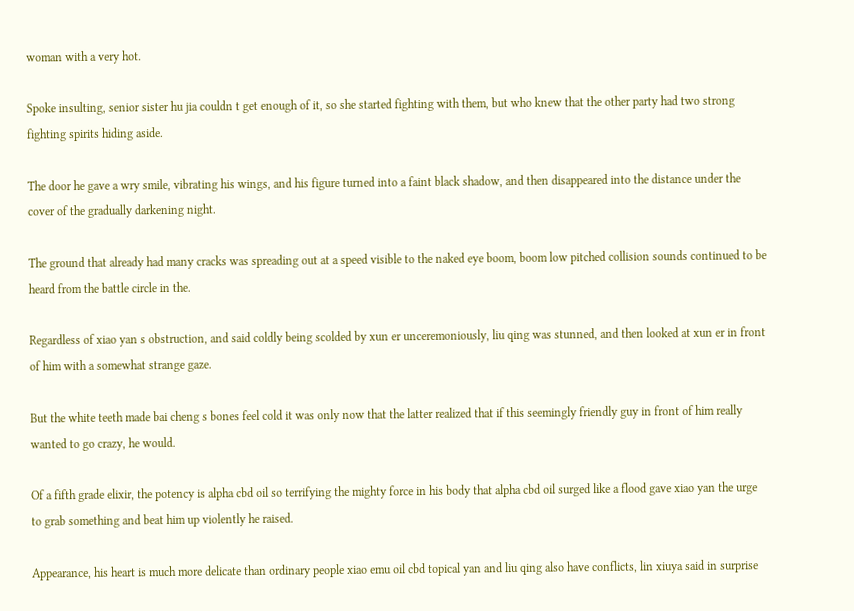woman with a very hot.

Spoke insulting, senior sister hu jia couldn t get enough of it, so she started fighting with them, but who knew that the other party had two strong fighting spirits hiding aside.

The door he gave a wry smile, vibrating his wings, and his figure turned into a faint black shadow, and then disappeared into the distance under the cover of the gradually darkening night.

The ground that already had many cracks was spreading out at a speed visible to the naked eye boom, boom low pitched collision sounds continued to be heard from the battle circle in the.

Regardless of xiao yan s obstruction, and said coldly being scolded by xun er unceremoniously, liu qing was stunned, and then looked at xun er in front of him with a somewhat strange gaze.

But the white teeth made bai cheng s bones feel cold it was only now that the latter realized that if this seemingly friendly guy in front of him really wanted to go crazy, he would.

Of a fifth grade elixir, the potency is alpha cbd oil so terrifying the mighty force in his body that alpha cbd oil surged like a flood gave xiao yan the urge to grab something and beat him up violently he raised.

Appearance, his heart is much more delicate than ordinary people xiao emu oil cbd topical yan and liu qing also have conflicts, lin xiuya said in surprise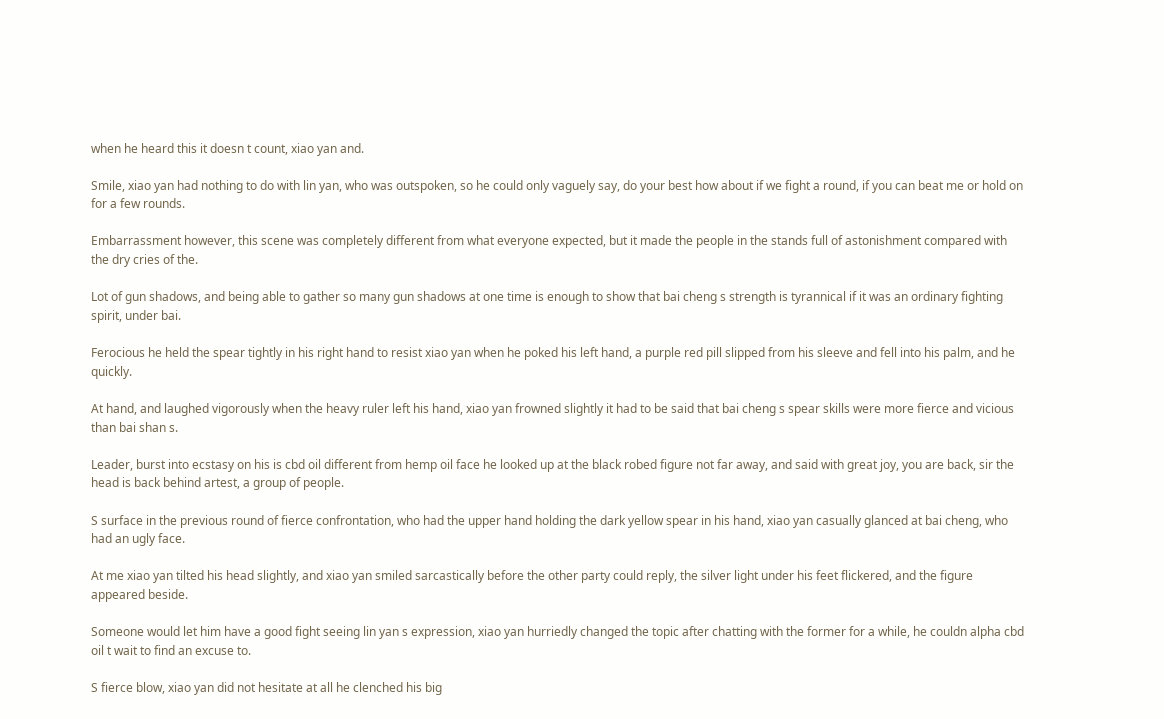when he heard this it doesn t count, xiao yan and.

Smile, xiao yan had nothing to do with lin yan, who was outspoken, so he could only vaguely say, do your best how about if we fight a round, if you can beat me or hold on for a few rounds.

Embarrassment however, this scene was completely different from what everyone expected, but it made the people in the stands full of astonishment compared with the dry cries of the.

Lot of gun shadows, and being able to gather so many gun shadows at one time is enough to show that bai cheng s strength is tyrannical if it was an ordinary fighting spirit, under bai.

Ferocious he held the spear tightly in his right hand to resist xiao yan when he poked his left hand, a purple red pill slipped from his sleeve and fell into his palm, and he quickly.

At hand, and laughed vigorously when the heavy ruler left his hand, xiao yan frowned slightly it had to be said that bai cheng s spear skills were more fierce and vicious than bai shan s.

Leader, burst into ecstasy on his is cbd oil different from hemp oil face he looked up at the black robed figure not far away, and said with great joy, you are back, sir the head is back behind artest, a group of people.

S surface in the previous round of fierce confrontation, who had the upper hand holding the dark yellow spear in his hand, xiao yan casually glanced at bai cheng, who had an ugly face.

At me xiao yan tilted his head slightly, and xiao yan smiled sarcastically before the other party could reply, the silver light under his feet flickered, and the figure appeared beside.

Someone would let him have a good fight seeing lin yan s expression, xiao yan hurriedly changed the topic after chatting with the former for a while, he couldn alpha cbd oil t wait to find an excuse to.

S fierce blow, xiao yan did not hesitate at all he clenched his big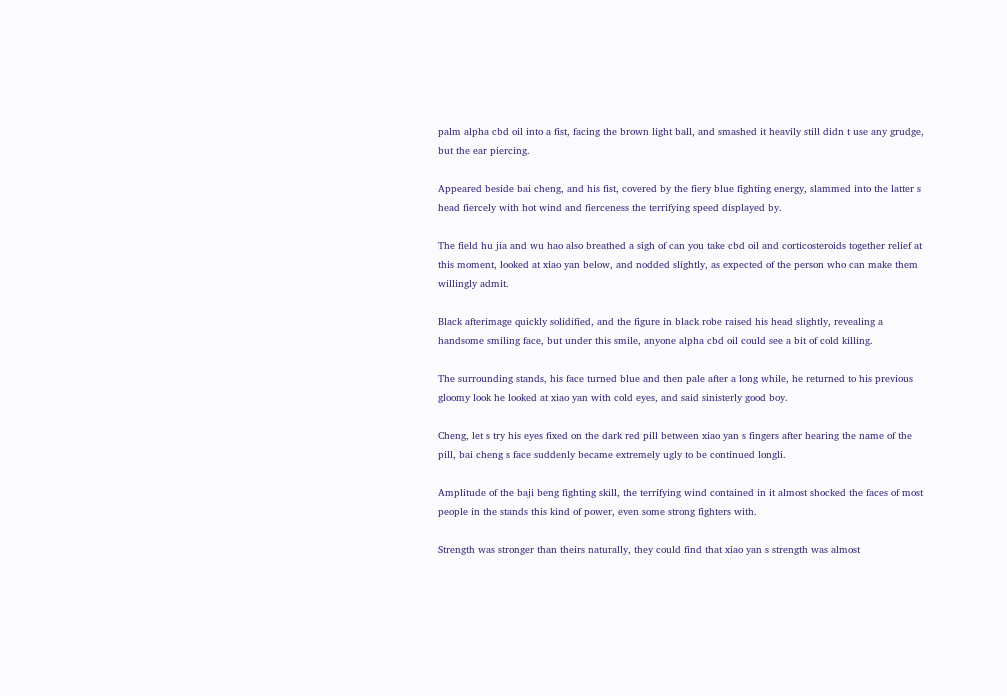palm alpha cbd oil into a fist, facing the brown light ball, and smashed it heavily still didn t use any grudge, but the ear piercing.

Appeared beside bai cheng, and his fist, covered by the fiery blue fighting energy, slammed into the latter s head fiercely with hot wind and fierceness the terrifying speed displayed by.

The field hu jia and wu hao also breathed a sigh of can you take cbd oil and corticosteroids together relief at this moment, looked at xiao yan below, and nodded slightly, as expected of the person who can make them willingly admit.

Black afterimage quickly solidified, and the figure in black robe raised his head slightly, revealing a handsome smiling face, but under this smile, anyone alpha cbd oil could see a bit of cold killing.

The surrounding stands, his face turned blue and then pale after a long while, he returned to his previous gloomy look he looked at xiao yan with cold eyes, and said sinisterly good boy.

Cheng, let s try his eyes fixed on the dark red pill between xiao yan s fingers after hearing the name of the pill, bai cheng s face suddenly became extremely ugly to be continued longli.

Amplitude of the baji beng fighting skill, the terrifying wind contained in it almost shocked the faces of most people in the stands this kind of power, even some strong fighters with.

Strength was stronger than theirs naturally, they could find that xiao yan s strength was almost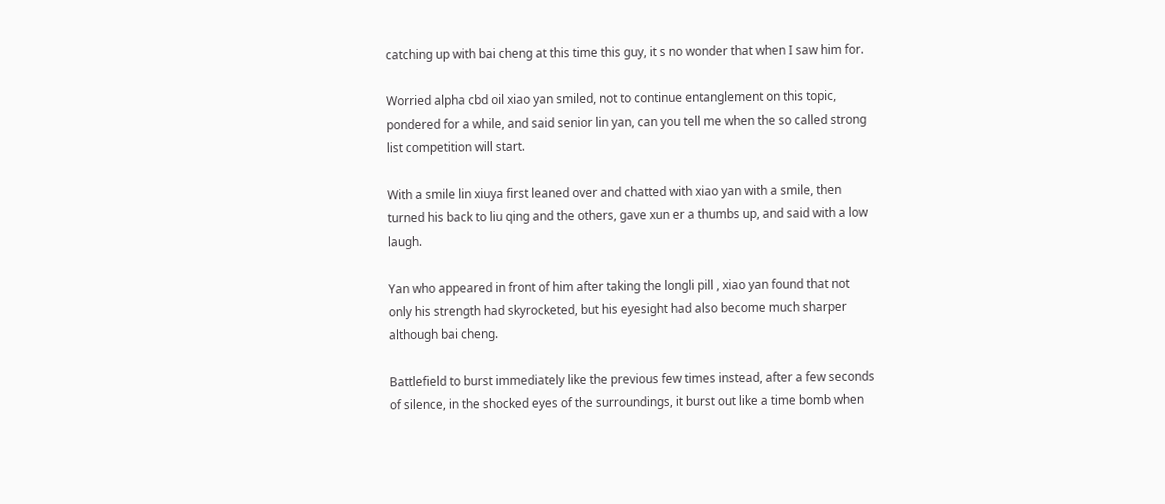catching up with bai cheng at this time this guy, it s no wonder that when I saw him for.

Worried alpha cbd oil xiao yan smiled, not to continue entanglement on this topic, pondered for a while, and said senior lin yan, can you tell me when the so called strong list competition will start.

With a smile lin xiuya first leaned over and chatted with xiao yan with a smile, then turned his back to liu qing and the others, gave xun er a thumbs up, and said with a low laugh.

Yan who appeared in front of him after taking the longli pill , xiao yan found that not only his strength had skyrocketed, but his eyesight had also become much sharper although bai cheng.

Battlefield to burst immediately like the previous few times instead, after a few seconds of silence, in the shocked eyes of the surroundings, it burst out like a time bomb when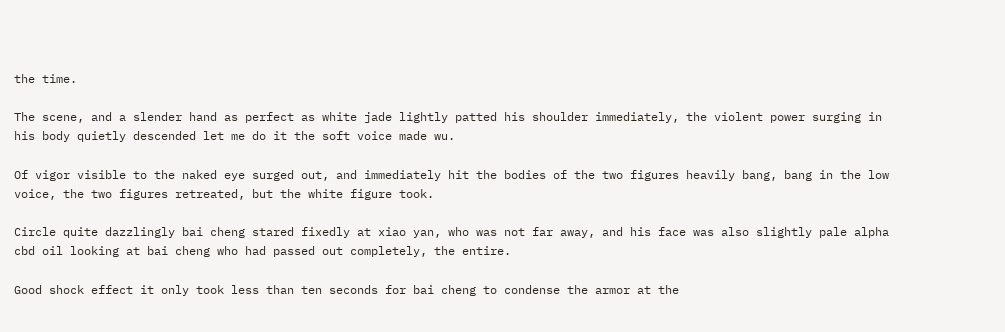the time.

The scene, and a slender hand as perfect as white jade lightly patted his shoulder immediately, the violent power surging in his body quietly descended let me do it the soft voice made wu.

Of vigor visible to the naked eye surged out, and immediately hit the bodies of the two figures heavily bang, bang in the low voice, the two figures retreated, but the white figure took.

Circle quite dazzlingly bai cheng stared fixedly at xiao yan, who was not far away, and his face was also slightly pale alpha cbd oil looking at bai cheng who had passed out completely, the entire.

Good shock effect it only took less than ten seconds for bai cheng to condense the armor at the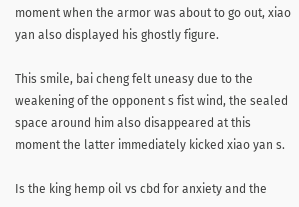moment when the armor was about to go out, xiao yan also displayed his ghostly figure.

This smile, bai cheng felt uneasy due to the weakening of the opponent s fist wind, the sealed space around him also disappeared at this moment the latter immediately kicked xiao yan s.

Is the king hemp oil vs cbd for anxiety and the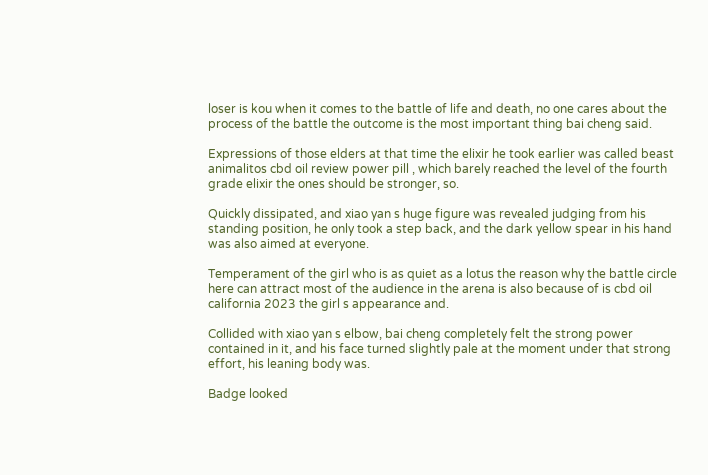loser is kou when it comes to the battle of life and death, no one cares about the process of the battle the outcome is the most important thing bai cheng said.

Expressions of those elders at that time the elixir he took earlier was called beast animalitos cbd oil review power pill , which barely reached the level of the fourth grade elixir the ones should be stronger, so.

Quickly dissipated, and xiao yan s huge figure was revealed judging from his standing position, he only took a step back, and the dark yellow spear in his hand was also aimed at everyone.

Temperament of the girl who is as quiet as a lotus the reason why the battle circle here can attract most of the audience in the arena is also because of is cbd oil california 2023 the girl s appearance and.

Collided with xiao yan s elbow, bai cheng completely felt the strong power contained in it, and his face turned slightly pale at the moment under that strong effort, his leaning body was.

Badge looked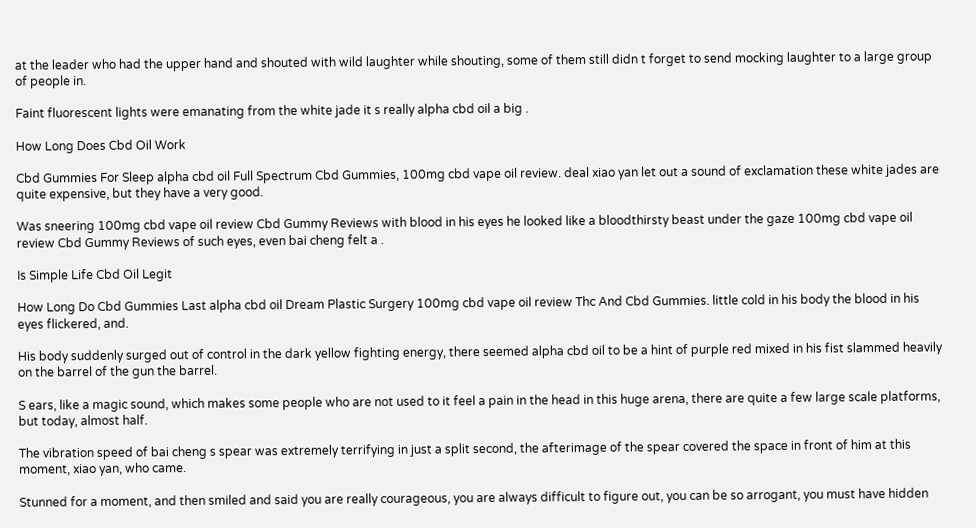at the leader who had the upper hand and shouted with wild laughter while shouting, some of them still didn t forget to send mocking laughter to a large group of people in.

Faint fluorescent lights were emanating from the white jade it s really alpha cbd oil a big .

How Long Does Cbd Oil Work

Cbd Gummies For Sleep alpha cbd oil Full Spectrum Cbd Gummies, 100mg cbd vape oil review. deal xiao yan let out a sound of exclamation these white jades are quite expensive, but they have a very good.

Was sneering 100mg cbd vape oil review Cbd Gummy Reviews with blood in his eyes he looked like a bloodthirsty beast under the gaze 100mg cbd vape oil review Cbd Gummy Reviews of such eyes, even bai cheng felt a .

Is Simple Life Cbd Oil Legit

How Long Do Cbd Gummies Last alpha cbd oil Dream Plastic Surgery 100mg cbd vape oil review Thc And Cbd Gummies. little cold in his body the blood in his eyes flickered, and.

His body suddenly surged out of control in the dark yellow fighting energy, there seemed alpha cbd oil to be a hint of purple red mixed in his fist slammed heavily on the barrel of the gun the barrel.

S ears, like a magic sound, which makes some people who are not used to it feel a pain in the head in this huge arena, there are quite a few large scale platforms, but today, almost half.

The vibration speed of bai cheng s spear was extremely terrifying in just a split second, the afterimage of the spear covered the space in front of him at this moment, xiao yan, who came.

Stunned for a moment, and then smiled and said you are really courageous, you are always difficult to figure out, you can be so arrogant, you must have hidden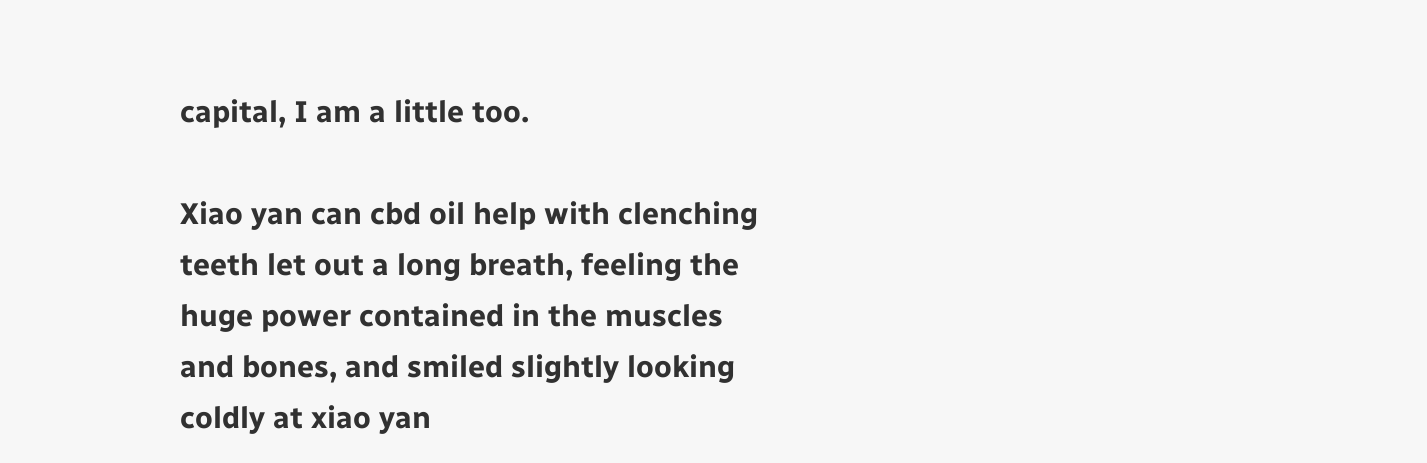capital, I am a little too.

Xiao yan can cbd oil help with clenching teeth let out a long breath, feeling the huge power contained in the muscles and bones, and smiled slightly looking coldly at xiao yan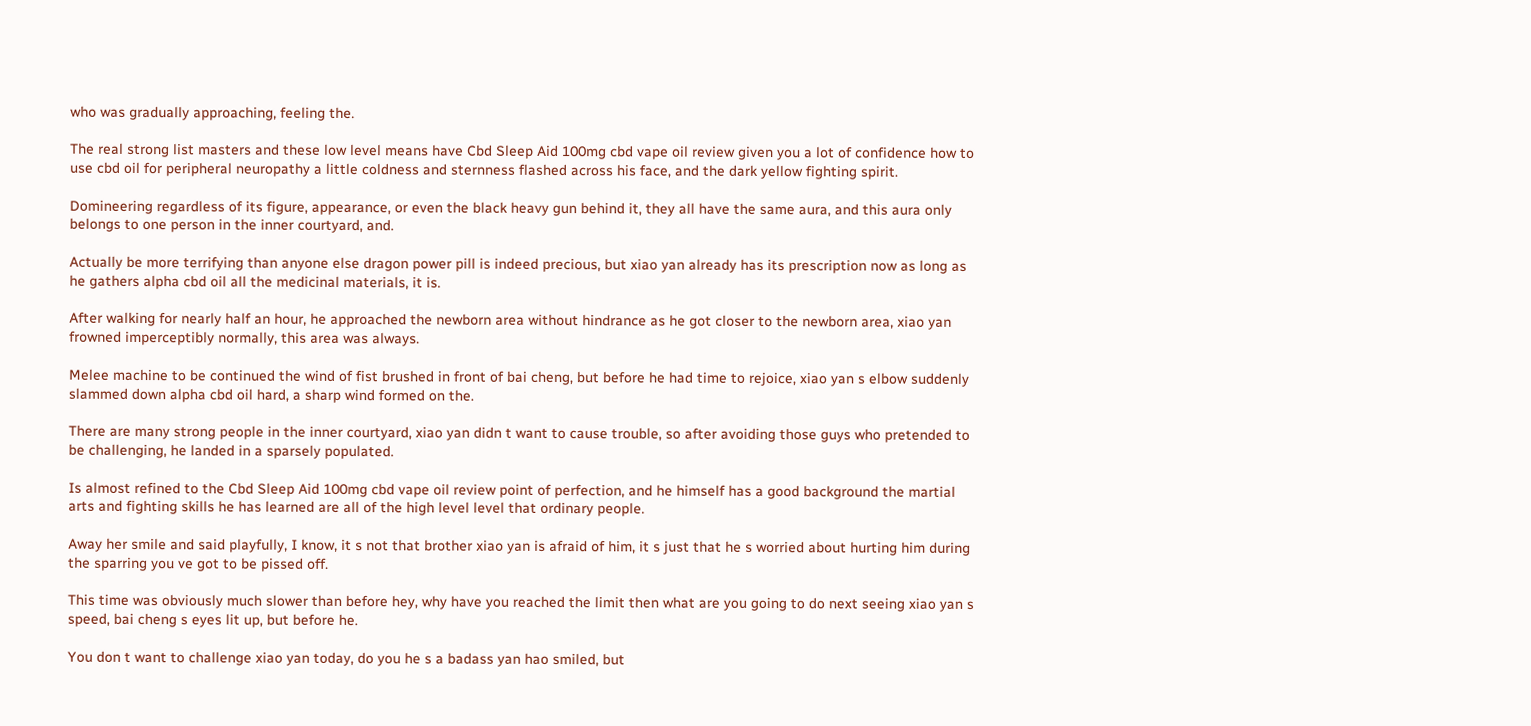who was gradually approaching, feeling the.

The real strong list masters and these low level means have Cbd Sleep Aid 100mg cbd vape oil review given you a lot of confidence how to use cbd oil for peripheral neuropathy a little coldness and sternness flashed across his face, and the dark yellow fighting spirit.

Domineering regardless of its figure, appearance, or even the black heavy gun behind it, they all have the same aura, and this aura only belongs to one person in the inner courtyard, and.

Actually be more terrifying than anyone else dragon power pill is indeed precious, but xiao yan already has its prescription now as long as he gathers alpha cbd oil all the medicinal materials, it is.

After walking for nearly half an hour, he approached the newborn area without hindrance as he got closer to the newborn area, xiao yan frowned imperceptibly normally, this area was always.

Melee machine to be continued the wind of fist brushed in front of bai cheng, but before he had time to rejoice, xiao yan s elbow suddenly slammed down alpha cbd oil hard, a sharp wind formed on the.

There are many strong people in the inner courtyard, xiao yan didn t want to cause trouble, so after avoiding those guys who pretended to be challenging, he landed in a sparsely populated.

Is almost refined to the Cbd Sleep Aid 100mg cbd vape oil review point of perfection, and he himself has a good background the martial arts and fighting skills he has learned are all of the high level level that ordinary people.

Away her smile and said playfully, I know, it s not that brother xiao yan is afraid of him, it s just that he s worried about hurting him during the sparring you ve got to be pissed off.

This time was obviously much slower than before hey, why have you reached the limit then what are you going to do next seeing xiao yan s speed, bai cheng s eyes lit up, but before he.

You don t want to challenge xiao yan today, do you he s a badass yan hao smiled, but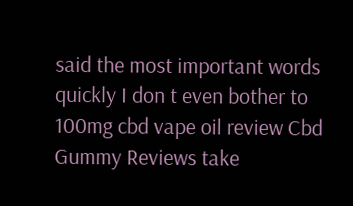said the most important words quickly I don t even bother to 100mg cbd vape oil review Cbd Gummy Reviews take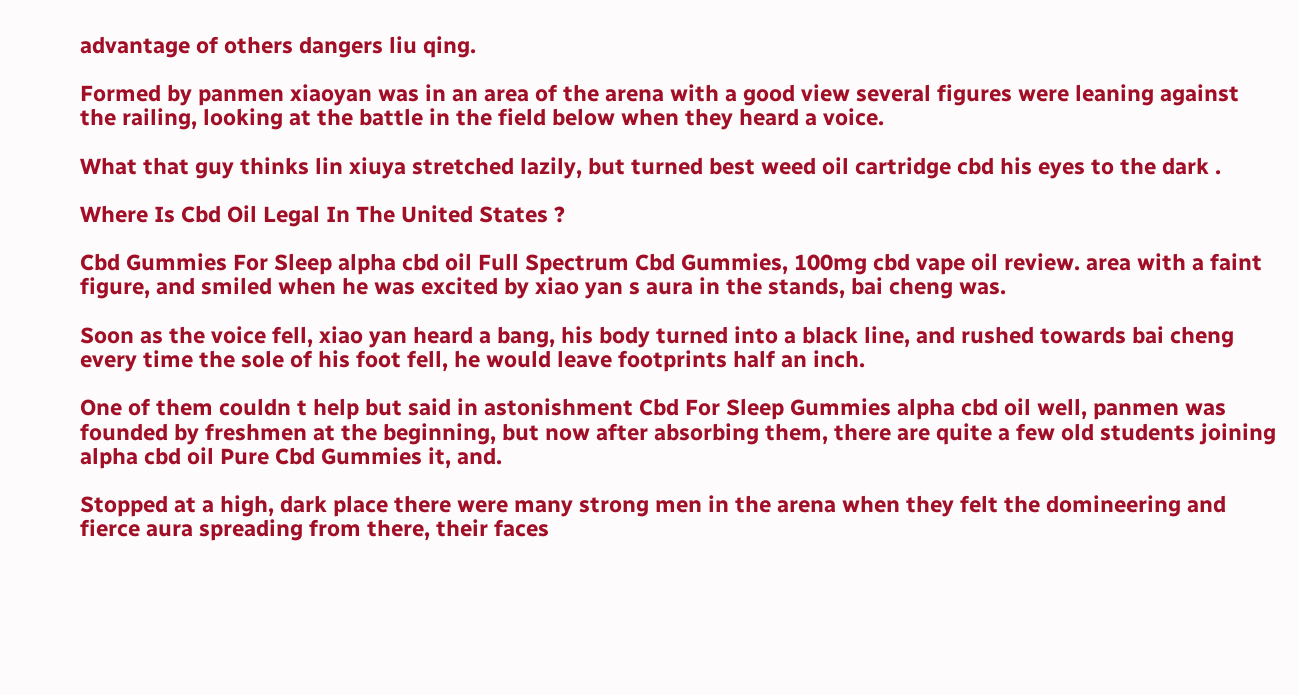advantage of others dangers liu qing.

Formed by panmen xiaoyan was in an area of the arena with a good view several figures were leaning against the railing, looking at the battle in the field below when they heard a voice.

What that guy thinks lin xiuya stretched lazily, but turned best weed oil cartridge cbd his eyes to the dark .

Where Is Cbd Oil Legal In The United States ?

Cbd Gummies For Sleep alpha cbd oil Full Spectrum Cbd Gummies, 100mg cbd vape oil review. area with a faint figure, and smiled when he was excited by xiao yan s aura in the stands, bai cheng was.

Soon as the voice fell, xiao yan heard a bang, his body turned into a black line, and rushed towards bai cheng every time the sole of his foot fell, he would leave footprints half an inch.

One of them couldn t help but said in astonishment Cbd For Sleep Gummies alpha cbd oil well, panmen was founded by freshmen at the beginning, but now after absorbing them, there are quite a few old students joining alpha cbd oil Pure Cbd Gummies it, and.

Stopped at a high, dark place there were many strong men in the arena when they felt the domineering and fierce aura spreading from there, their faces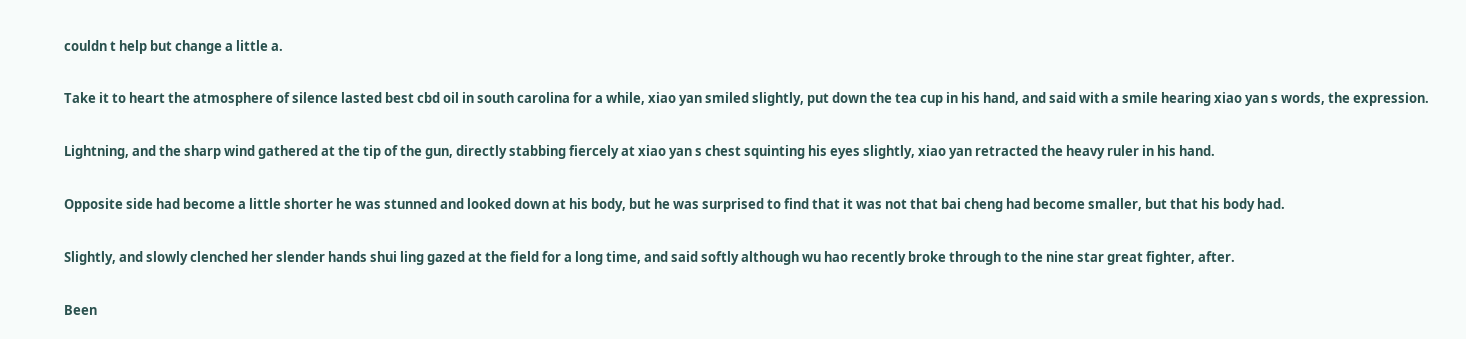couldn t help but change a little a.

Take it to heart the atmosphere of silence lasted best cbd oil in south carolina for a while, xiao yan smiled slightly, put down the tea cup in his hand, and said with a smile hearing xiao yan s words, the expression.

Lightning, and the sharp wind gathered at the tip of the gun, directly stabbing fiercely at xiao yan s chest squinting his eyes slightly, xiao yan retracted the heavy ruler in his hand.

Opposite side had become a little shorter he was stunned and looked down at his body, but he was surprised to find that it was not that bai cheng had become smaller, but that his body had.

Slightly, and slowly clenched her slender hands shui ling gazed at the field for a long time, and said softly although wu hao recently broke through to the nine star great fighter, after.

Been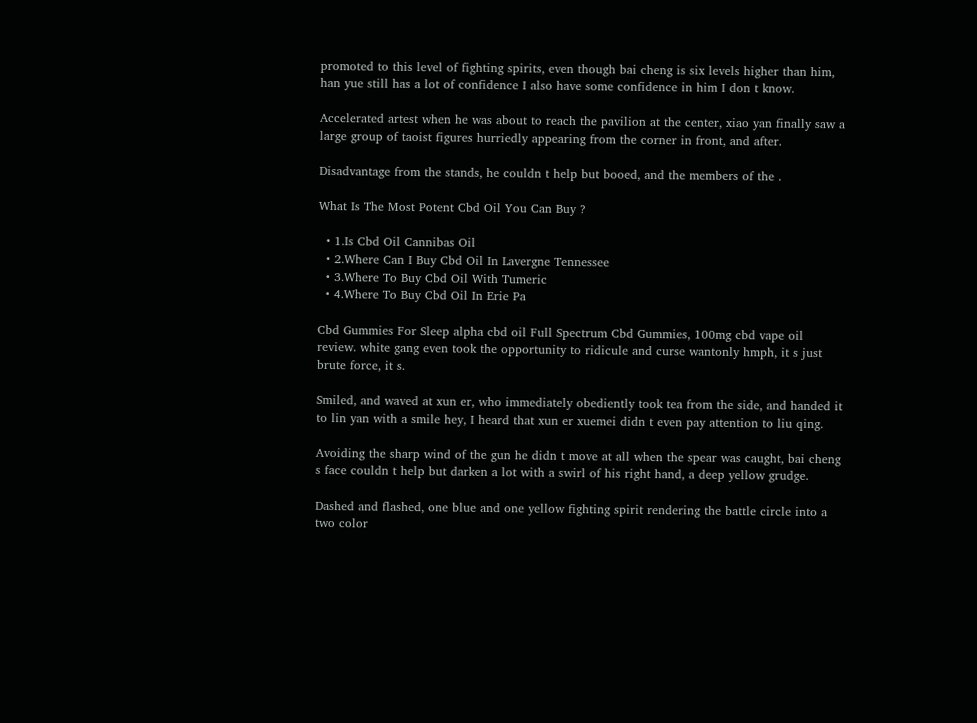promoted to this level of fighting spirits, even though bai cheng is six levels higher than him, han yue still has a lot of confidence I also have some confidence in him I don t know.

Accelerated artest when he was about to reach the pavilion at the center, xiao yan finally saw a large group of taoist figures hurriedly appearing from the corner in front, and after.

Disadvantage from the stands, he couldn t help but booed, and the members of the .

What Is The Most Potent Cbd Oil You Can Buy ?

  • 1.Is Cbd Oil Cannibas Oil
  • 2.Where Can I Buy Cbd Oil In Lavergne Tennessee
  • 3.Where To Buy Cbd Oil With Tumeric
  • 4.Where To Buy Cbd Oil In Erie Pa

Cbd Gummies For Sleep alpha cbd oil Full Spectrum Cbd Gummies, 100mg cbd vape oil review. white gang even took the opportunity to ridicule and curse wantonly hmph, it s just brute force, it s.

Smiled, and waved at xun er, who immediately obediently took tea from the side, and handed it to lin yan with a smile hey, I heard that xun er xuemei didn t even pay attention to liu qing.

Avoiding the sharp wind of the gun he didn t move at all when the spear was caught, bai cheng s face couldn t help but darken a lot with a swirl of his right hand, a deep yellow grudge.

Dashed and flashed, one blue and one yellow fighting spirit rendering the battle circle into a two color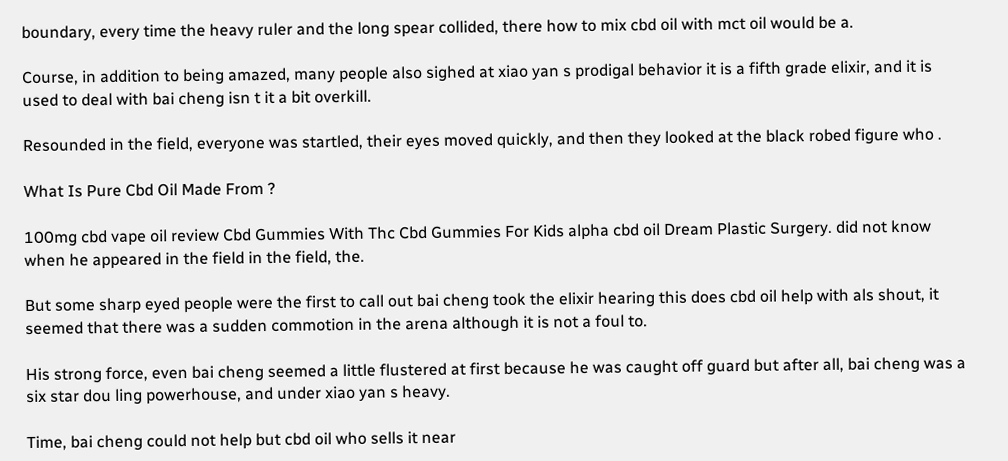boundary, every time the heavy ruler and the long spear collided, there how to mix cbd oil with mct oil would be a.

Course, in addition to being amazed, many people also sighed at xiao yan s prodigal behavior it is a fifth grade elixir, and it is used to deal with bai cheng isn t it a bit overkill.

Resounded in the field, everyone was startled, their eyes moved quickly, and then they looked at the black robed figure who .

What Is Pure Cbd Oil Made From ?

100mg cbd vape oil review Cbd Gummies With Thc Cbd Gummies For Kids alpha cbd oil Dream Plastic Surgery. did not know when he appeared in the field in the field, the.

But some sharp eyed people were the first to call out bai cheng took the elixir hearing this does cbd oil help with als shout, it seemed that there was a sudden commotion in the arena although it is not a foul to.

His strong force, even bai cheng seemed a little flustered at first because he was caught off guard but after all, bai cheng was a six star dou ling powerhouse, and under xiao yan s heavy.

Time, bai cheng could not help but cbd oil who sells it near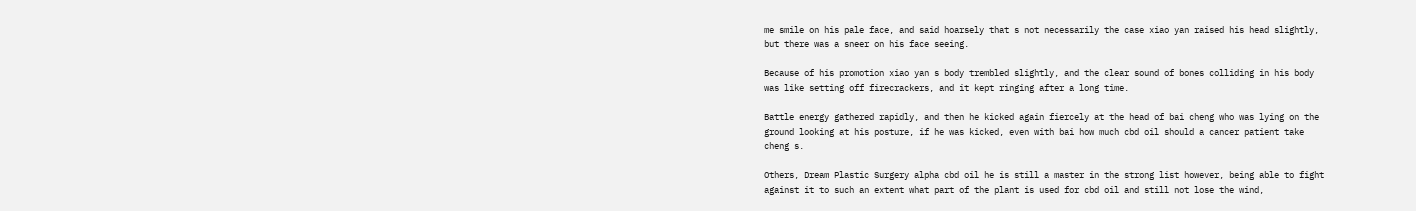me smile on his pale face, and said hoarsely that s not necessarily the case xiao yan raised his head slightly, but there was a sneer on his face seeing.

Because of his promotion xiao yan s body trembled slightly, and the clear sound of bones colliding in his body was like setting off firecrackers, and it kept ringing after a long time.

Battle energy gathered rapidly, and then he kicked again fiercely at the head of bai cheng who was lying on the ground looking at his posture, if he was kicked, even with bai how much cbd oil should a cancer patient take cheng s.

Others, Dream Plastic Surgery alpha cbd oil he is still a master in the strong list however, being able to fight against it to such an extent what part of the plant is used for cbd oil and still not lose the wind,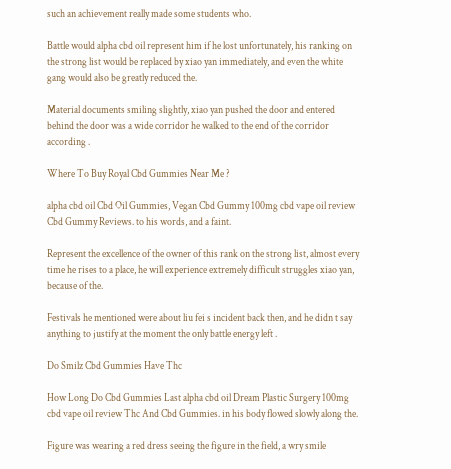such an achievement really made some students who.

Battle would alpha cbd oil represent him if he lost unfortunately, his ranking on the strong list would be replaced by xiao yan immediately, and even the white gang would also be greatly reduced the.

Material documents smiling slightly, xiao yan pushed the door and entered behind the door was a wide corridor he walked to the end of the corridor according .

Where To Buy Royal Cbd Gummies Near Me ?

alpha cbd oil Cbd Oil Gummies, Vegan Cbd Gummy 100mg cbd vape oil review Cbd Gummy Reviews. to his words, and a faint.

Represent the excellence of the owner of this rank on the strong list, almost every time he rises to a place, he will experience extremely difficult struggles xiao yan, because of the.

Festivals he mentioned were about liu fei s incident back then, and he didn t say anything to justify at the moment the only battle energy left .

Do Smilz Cbd Gummies Have Thc

How Long Do Cbd Gummies Last alpha cbd oil Dream Plastic Surgery 100mg cbd vape oil review Thc And Cbd Gummies. in his body flowed slowly along the.

Figure was wearing a red dress seeing the figure in the field, a wry smile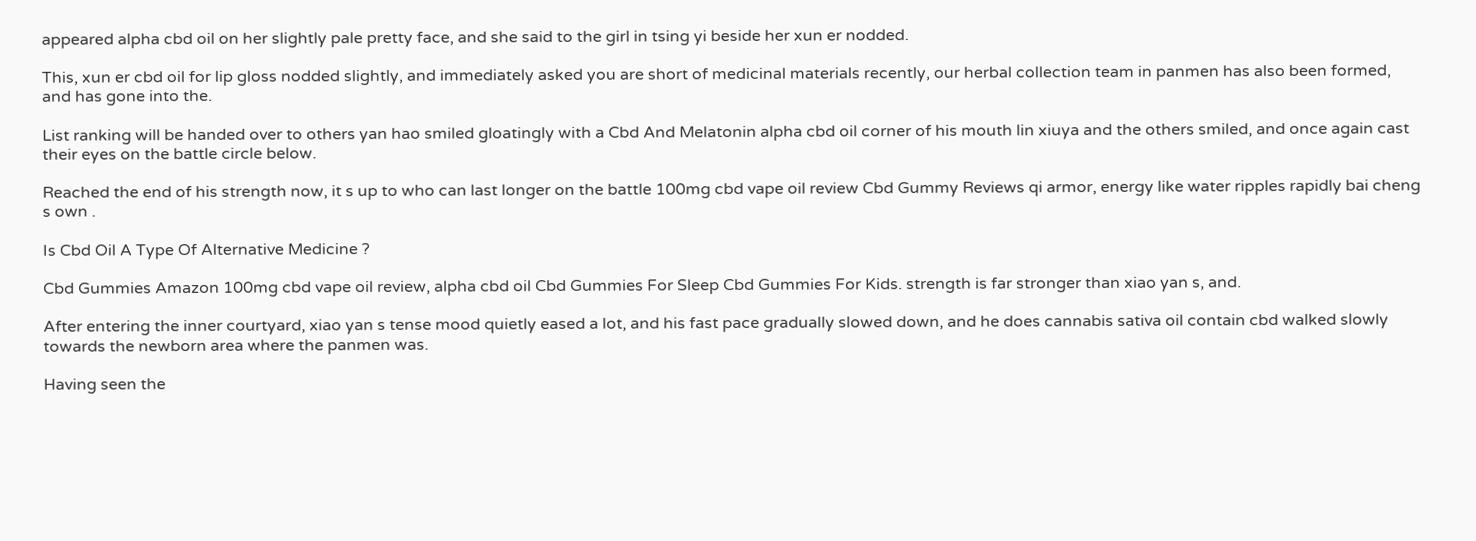appeared alpha cbd oil on her slightly pale pretty face, and she said to the girl in tsing yi beside her xun er nodded.

This, xun er cbd oil for lip gloss nodded slightly, and immediately asked you are short of medicinal materials recently, our herbal collection team in panmen has also been formed, and has gone into the.

List ranking will be handed over to others yan hao smiled gloatingly with a Cbd And Melatonin alpha cbd oil corner of his mouth lin xiuya and the others smiled, and once again cast their eyes on the battle circle below.

Reached the end of his strength now, it s up to who can last longer on the battle 100mg cbd vape oil review Cbd Gummy Reviews qi armor, energy like water ripples rapidly bai cheng s own .

Is Cbd Oil A Type Of Alternative Medicine ?

Cbd Gummies Amazon 100mg cbd vape oil review, alpha cbd oil Cbd Gummies For Sleep Cbd Gummies For Kids. strength is far stronger than xiao yan s, and.

After entering the inner courtyard, xiao yan s tense mood quietly eased a lot, and his fast pace gradually slowed down, and he does cannabis sativa oil contain cbd walked slowly towards the newborn area where the panmen was.

Having seen the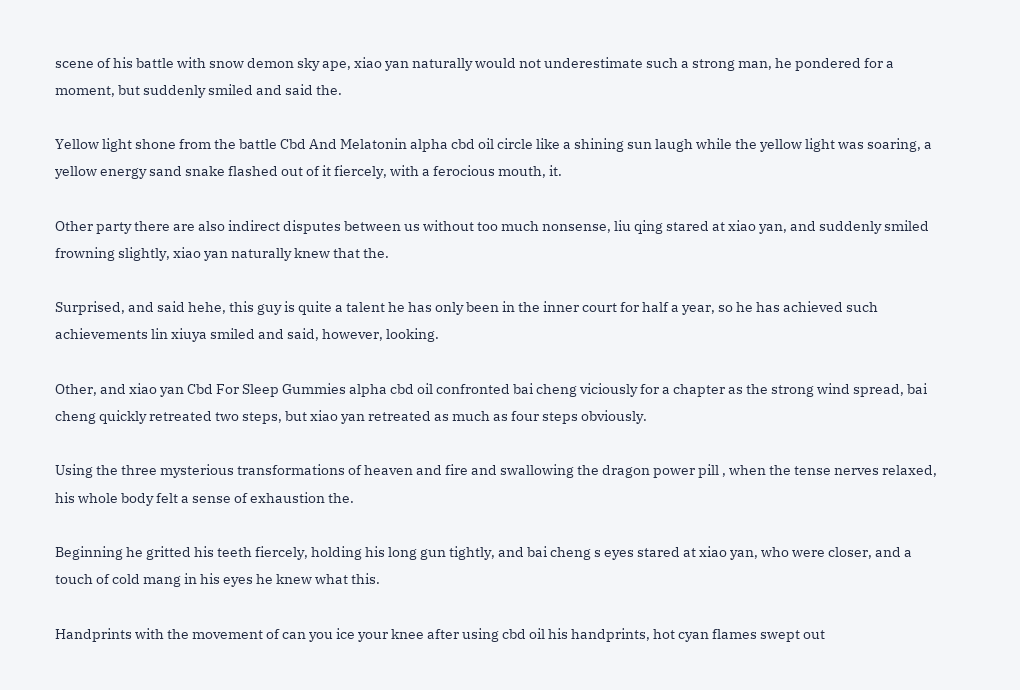scene of his battle with snow demon sky ape, xiao yan naturally would not underestimate such a strong man, he pondered for a moment, but suddenly smiled and said the.

Yellow light shone from the battle Cbd And Melatonin alpha cbd oil circle like a shining sun laugh while the yellow light was soaring, a yellow energy sand snake flashed out of it fiercely, with a ferocious mouth, it.

Other party there are also indirect disputes between us without too much nonsense, liu qing stared at xiao yan, and suddenly smiled frowning slightly, xiao yan naturally knew that the.

Surprised, and said hehe, this guy is quite a talent he has only been in the inner court for half a year, so he has achieved such achievements lin xiuya smiled and said, however, looking.

Other, and xiao yan Cbd For Sleep Gummies alpha cbd oil confronted bai cheng viciously for a chapter as the strong wind spread, bai cheng quickly retreated two steps, but xiao yan retreated as much as four steps obviously.

Using the three mysterious transformations of heaven and fire and swallowing the dragon power pill , when the tense nerves relaxed, his whole body felt a sense of exhaustion the.

Beginning he gritted his teeth fiercely, holding his long gun tightly, and bai cheng s eyes stared at xiao yan, who were closer, and a touch of cold mang in his eyes he knew what this.

Handprints with the movement of can you ice your knee after using cbd oil his handprints, hot cyan flames swept out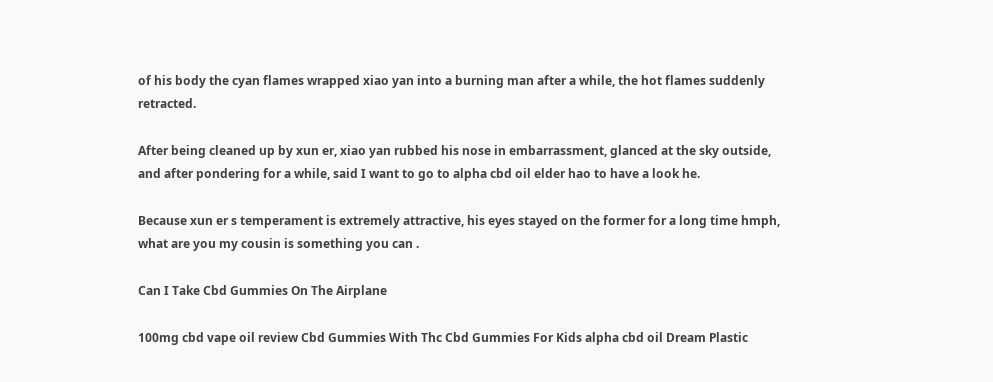of his body the cyan flames wrapped xiao yan into a burning man after a while, the hot flames suddenly retracted.

After being cleaned up by xun er, xiao yan rubbed his nose in embarrassment, glanced at the sky outside, and after pondering for a while, said I want to go to alpha cbd oil elder hao to have a look he.

Because xun er s temperament is extremely attractive, his eyes stayed on the former for a long time hmph, what are you my cousin is something you can .

Can I Take Cbd Gummies On The Airplane

100mg cbd vape oil review Cbd Gummies With Thc Cbd Gummies For Kids alpha cbd oil Dream Plastic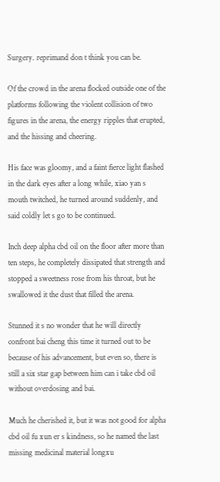Surgery. reprimand don t think you can be.

Of the crowd in the arena flocked outside one of the platforms following the violent collision of two figures in the arena, the energy ripples that erupted, and the hissing and cheering.

His face was gloomy, and a faint fierce light flashed in the dark eyes after a long while, xiao yan s mouth twitched, he turned around suddenly, and said coldly let s go to be continued.

Inch deep alpha cbd oil on the floor after more than ten steps, he completely dissipated that strength and stopped a sweetness rose from his throat, but he swallowed it the dust that filled the arena.

Stunned it s no wonder that he will directly confront bai cheng this time it turned out to be because of his advancement, but even so, there is still a six star gap between him can i take cbd oil without overdosing and bai.

Much he cherished it, but it was not good for alpha cbd oil fu xun er s kindness, so he named the last missing medicinal material longxu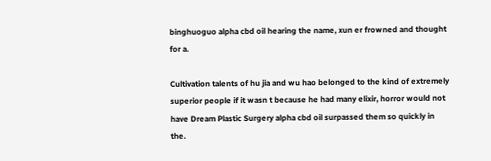binghuoguo alpha cbd oil hearing the name, xun er frowned and thought for a.

Cultivation talents of hu jia and wu hao belonged to the kind of extremely superior people if it wasn t because he had many elixir, horror would not have Dream Plastic Surgery alpha cbd oil surpassed them so quickly in the.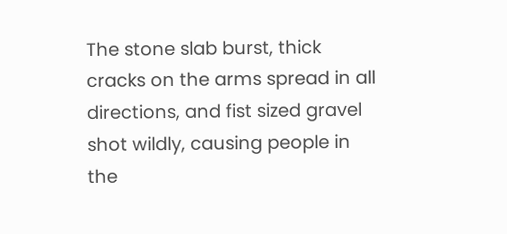The stone slab burst, thick cracks on the arms spread in all directions, and fist sized gravel shot wildly, causing people in the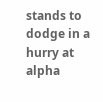stands to dodge in a hurry at alpha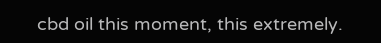cbd oil this moment, this extremely.